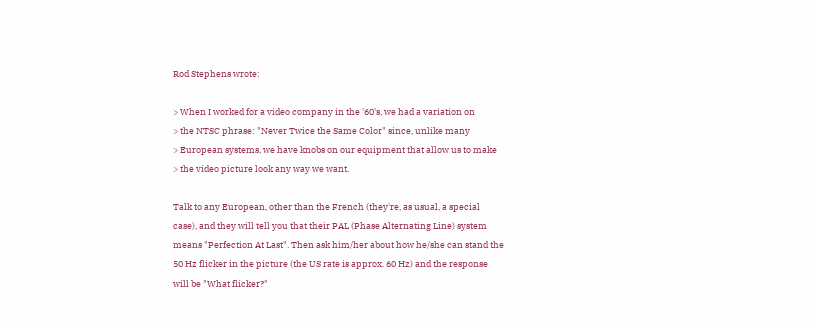Rod Stephens wrote:

> When I worked for a video company in the '60's, we had a variation on
> the NTSC phrase: "Never Twice the Same Color" since, unlike many
> European systems, we have knobs on our equipment that allow us to make
> the video picture look any way we want.

Talk to any European, other than the French (they're, as usual, a special
case), and they will tell you that their PAL (Phase Alternating Line) system
means "Perfection At Last". Then ask him/her about how he/she can stand the
50 Hz flicker in the picture (the US rate is approx. 60 Hz) and the response
will be "What flicker?"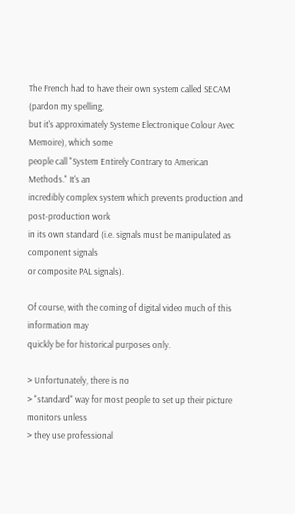The French had to have their own system called SECAM (pardon my spelling,
but it's approximately Systeme Electronique Colour Avec Memoire), which some
people call "System Entirely Contrary to American Methods." It's an
incredibly complex system which prevents production and post-production work
in its own standard (i.e. signals must be manipulated as component signals
or composite PAL signals).

Of course, with the coming of digital video much of this information may
quickly be for historical purposes only.

> Unfortunately, there is no
> "standard" way for most people to set up their picture monitors unless
> they use professional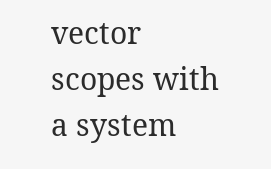vector scopes with a system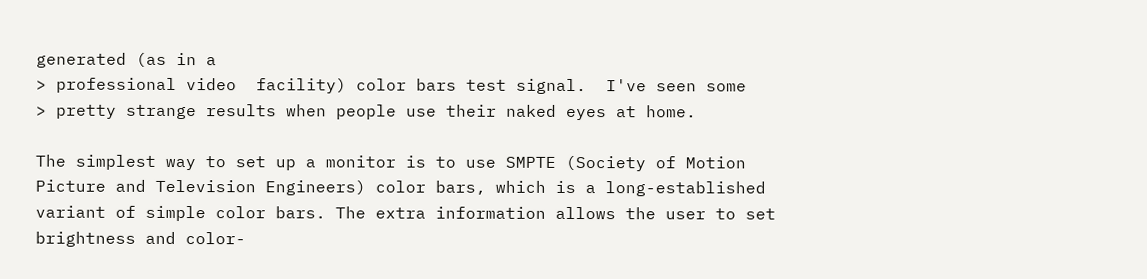generated (as in a
> professional video  facility) color bars test signal.  I've seen some
> pretty strange results when people use their naked eyes at home.

The simplest way to set up a monitor is to use SMPTE (Society of Motion
Picture and Television Engineers) color bars, which is a long-established
variant of simple color bars. The extra information allows the user to set
brightness and color-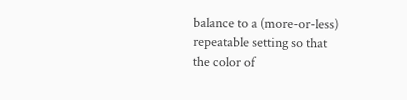balance to a (more-or-less) repeatable setting so that
the color of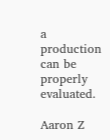a production can be properly evaluated.

Aaron Z